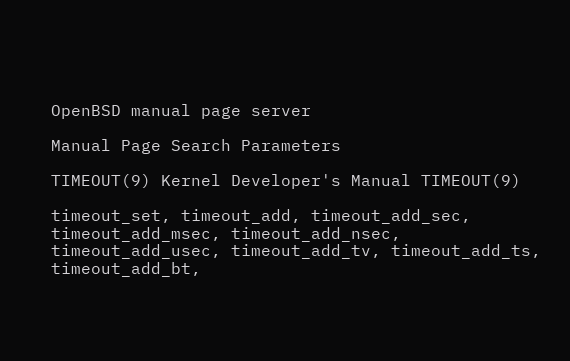OpenBSD manual page server

Manual Page Search Parameters

TIMEOUT(9) Kernel Developer's Manual TIMEOUT(9)

timeout_set, timeout_add, timeout_add_sec, timeout_add_msec, timeout_add_nsec, timeout_add_usec, timeout_add_tv, timeout_add_ts, timeout_add_bt,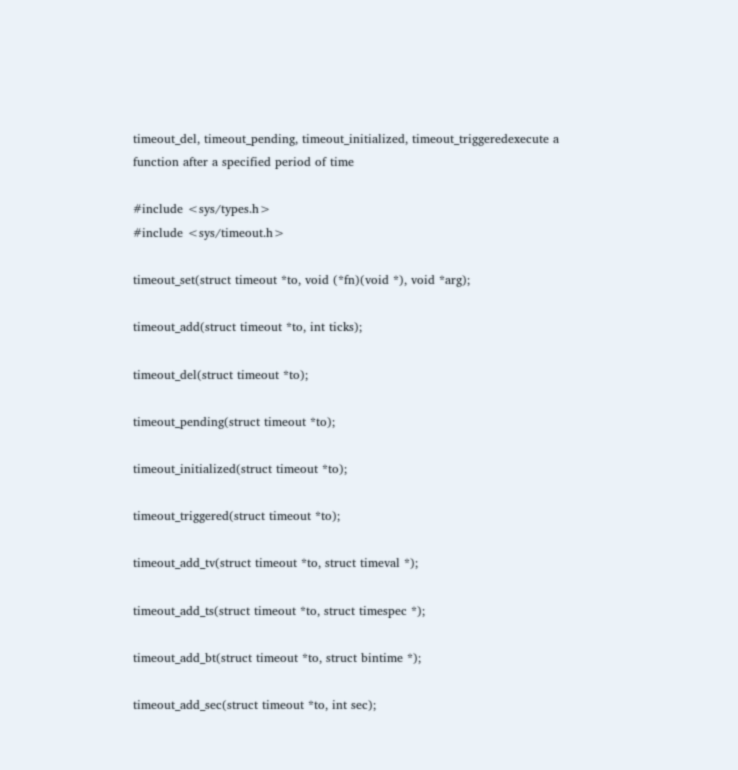timeout_del, timeout_pending, timeout_initialized, timeout_triggeredexecute a function after a specified period of time

#include <sys/types.h>
#include <sys/timeout.h>

timeout_set(struct timeout *to, void (*fn)(void *), void *arg);

timeout_add(struct timeout *to, int ticks);

timeout_del(struct timeout *to);

timeout_pending(struct timeout *to);

timeout_initialized(struct timeout *to);

timeout_triggered(struct timeout *to);

timeout_add_tv(struct timeout *to, struct timeval *);

timeout_add_ts(struct timeout *to, struct timespec *);

timeout_add_bt(struct timeout *to, struct bintime *);

timeout_add_sec(struct timeout *to, int sec);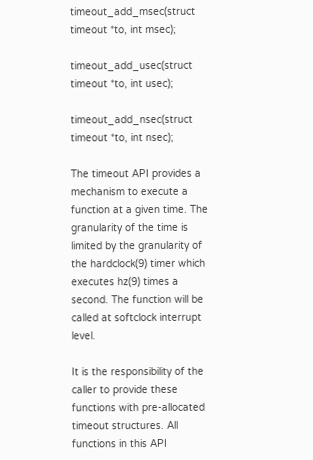timeout_add_msec(struct timeout *to, int msec);

timeout_add_usec(struct timeout *to, int usec);

timeout_add_nsec(struct timeout *to, int nsec);

The timeout API provides a mechanism to execute a function at a given time. The granularity of the time is limited by the granularity of the hardclock(9) timer which executes hz(9) times a second. The function will be called at softclock interrupt level.

It is the responsibility of the caller to provide these functions with pre-allocated timeout structures. All functions in this API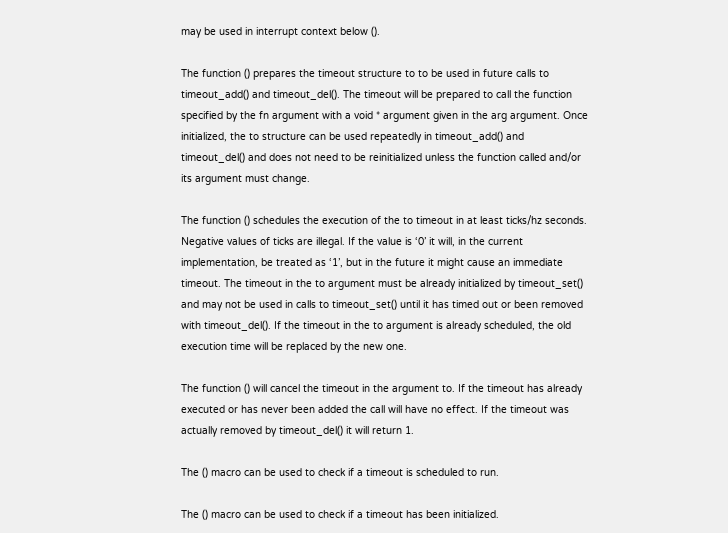may be used in interrupt context below ().

The function () prepares the timeout structure to to be used in future calls to timeout_add() and timeout_del(). The timeout will be prepared to call the function specified by the fn argument with a void * argument given in the arg argument. Once initialized, the to structure can be used repeatedly in timeout_add() and timeout_del() and does not need to be reinitialized unless the function called and/or its argument must change.

The function () schedules the execution of the to timeout in at least ticks/hz seconds. Negative values of ticks are illegal. If the value is ‘0’ it will, in the current implementation, be treated as ‘1’, but in the future it might cause an immediate timeout. The timeout in the to argument must be already initialized by timeout_set() and may not be used in calls to timeout_set() until it has timed out or been removed with timeout_del(). If the timeout in the to argument is already scheduled, the old execution time will be replaced by the new one.

The function () will cancel the timeout in the argument to. If the timeout has already executed or has never been added the call will have no effect. If the timeout was actually removed by timeout_del() it will return 1.

The () macro can be used to check if a timeout is scheduled to run.

The () macro can be used to check if a timeout has been initialized.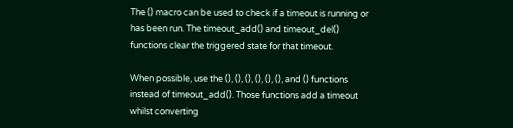The () macro can be used to check if a timeout is running or has been run. The timeout_add() and timeout_del() functions clear the triggered state for that timeout.

When possible, use the (), (), (), (), (), (), and () functions instead of timeout_add(). Those functions add a timeout whilst converting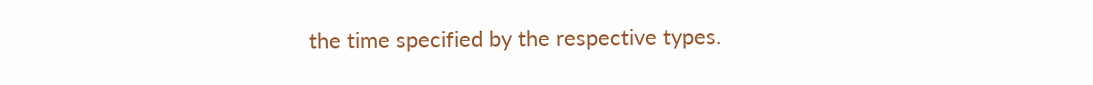the time specified by the respective types.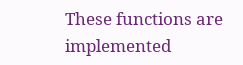These functions are implemented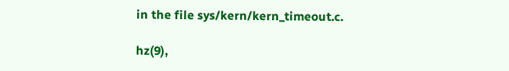in the file sys/kern/kern_timeout.c.

hz(9),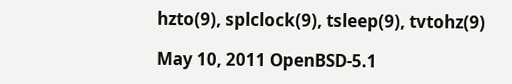hzto(9), splclock(9), tsleep(9), tvtohz(9)

May 10, 2011 OpenBSD-5.1